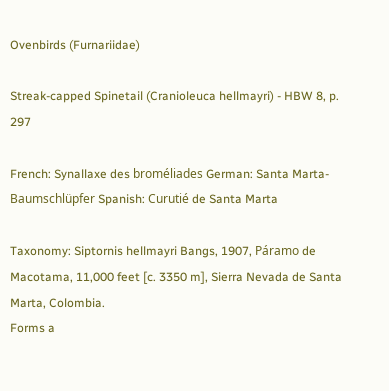Ovenbirds (Furnariidae)

Streak-capped Spinetail (Cranioleuca hellmayri) - HBW 8, p. 297

French: Synallaxe des broméliades German: Santa Marta-Baumschlüpfer Spanish: Curutié de Santa Marta

Taxonomy: Siptornis hellmayri Bangs, 1907, Páramo de Macotama, 11,000 feet [c. 3350 m], Sierra Nevada de Santa Marta, Colombia.
Forms a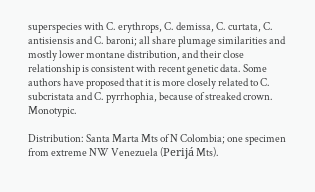superspecies with C. erythrops, C. demissa, C. curtata, C. antisiensis and C. baroni; all share plumage similarities and mostly lower montane distribution, and their close relationship is consistent with recent genetic data. Some authors have proposed that it is more closely related to C. subcristata and C. pyrrhophia, because of streaked crown. Monotypic.

Distribution: Santa Marta Mts of N Colombia; one specimen from extreme NW Venezuela (Perijá Mts).